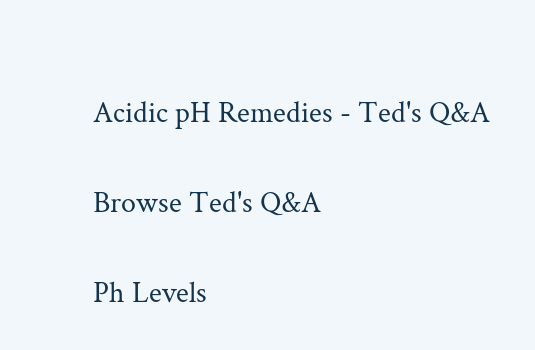Acidic pH Remedies - Ted's Q&A

Browse Ted's Q&A

Ph Levels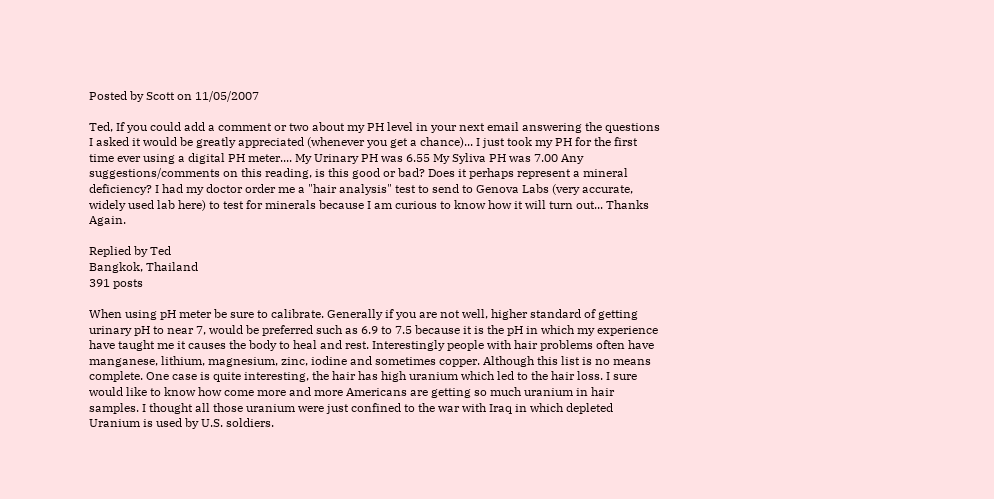Posted by Scott on 11/05/2007

Ted, If you could add a comment or two about my PH level in your next email answering the questions I asked it would be greatly appreciated (whenever you get a chance)... I just took my PH for the first time ever using a digital PH meter.... My Urinary PH was 6.55 My Syliva PH was 7.00 Any suggestions/comments on this reading, is this good or bad? Does it perhaps represent a mineral deficiency? I had my doctor order me a "hair analysis" test to send to Genova Labs (very accurate, widely used lab here) to test for minerals because I am curious to know how it will turn out... Thanks Again.

Replied by Ted
Bangkok, Thailand
391 posts

When using pH meter be sure to calibrate. Generally if you are not well, higher standard of getting urinary pH to near 7, would be preferred such as 6.9 to 7.5 because it is the pH in which my experience have taught me it causes the body to heal and rest. Interestingly people with hair problems often have manganese, lithium, magnesium, zinc, iodine and sometimes copper. Although this list is no means complete. One case is quite interesting, the hair has high uranium which led to the hair loss. I sure would like to know how come more and more Americans are getting so much uranium in hair samples. I thought all those uranium were just confined to the war with Iraq in which depleted Uranium is used by U.S. soldiers.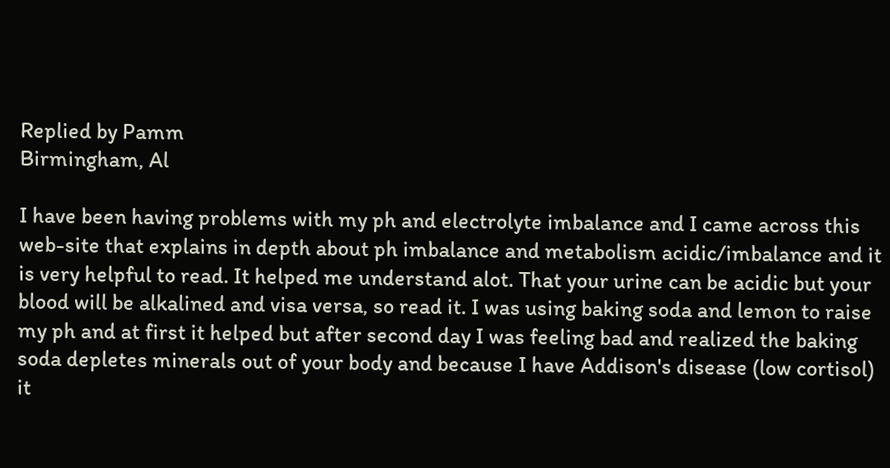Replied by Pamm
Birmingham, Al

I have been having problems with my ph and electrolyte imbalance and I came across this web-site that explains in depth about ph imbalance and metabolism acidic/imbalance and it is very helpful to read. It helped me understand alot. That your urine can be acidic but your blood will be alkalined and visa versa, so read it. I was using baking soda and lemon to raise my ph and at first it helped but after second day I was feeling bad and realized the baking soda depletes minerals out of your body and because I have Addison's disease (low cortisol) it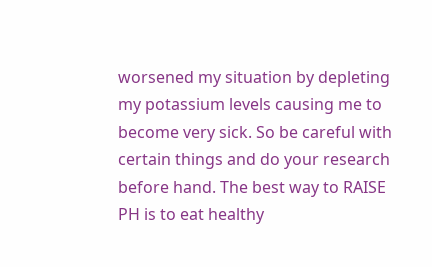worsened my situation by depleting my potassium levels causing me to become very sick. So be careful with certain things and do your research before hand. The best way to RAISE PH is to eat healthy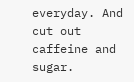everyday. And cut out caffeine and sugar.